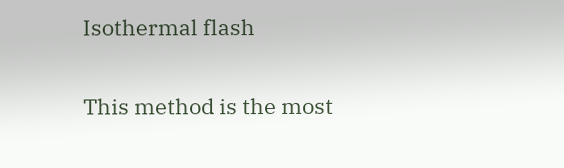Isothermal flash

This method is the most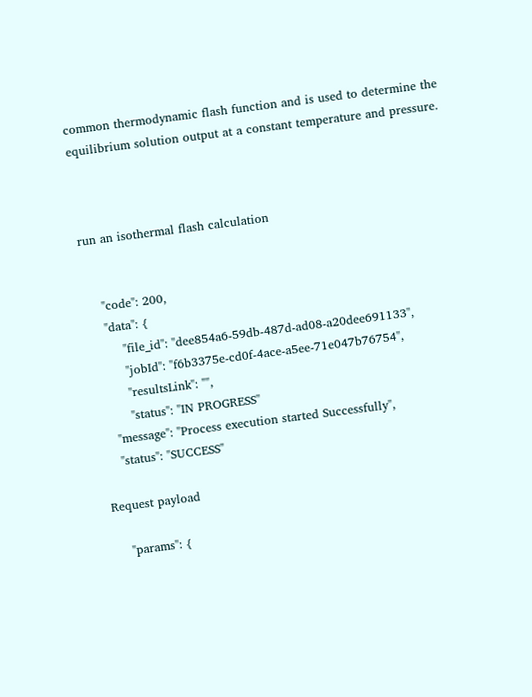common thermodynamic flash function and is used to determine the equilibrium solution output at a constant temperature and pressure.



run an isothermal flash calculation


    "code": 200,
    "data": {
        "file_id": "dee854a6-59db-487d-ad08-a20dee691133",
        "jobId": "f6b3375e-cd0f-4ace-a5ee-71e047b76754",
        "resultsLink": "",
        "status": "IN PROGRESS"
    "message": "Process execution started Successfully",
    "status": "SUCCESS"

Request payload

    "params": {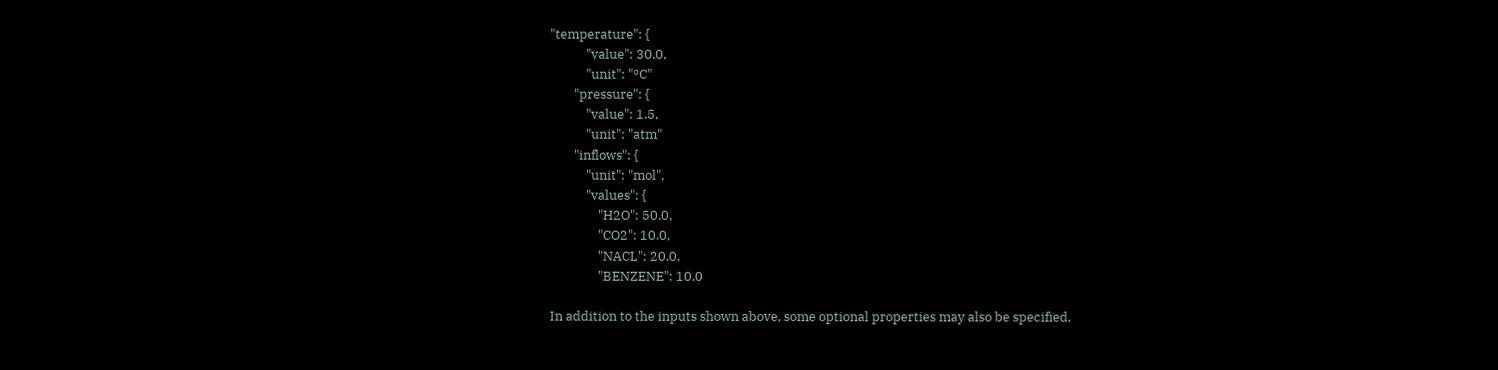"temperature": {
            "value": 30.0,
            "unit": "°C"
        "pressure": {
            "value": 1.5,
            "unit": "atm"
        "inflows": {
            "unit": "mol",
            "values": {
                "H2O": 50.0,
                "CO2": 10.0,
                "NACL": 20.0,
                "BENZENE": 10.0

In addition to the inputs shown above, some optional properties may also be specified.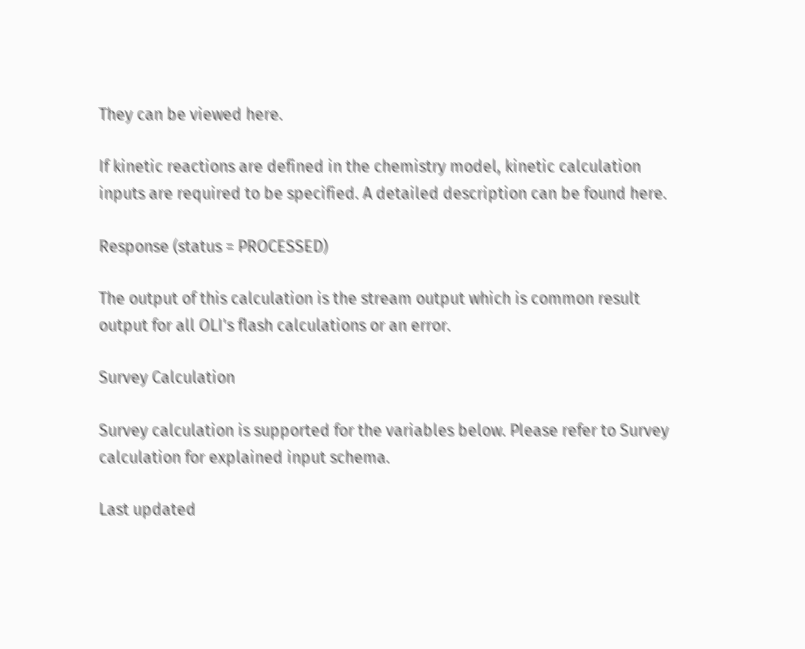They can be viewed here.

If kinetic reactions are defined in the chemistry model, kinetic calculation inputs are required to be specified. A detailed description can be found here.

Response (status = PROCESSED)

The output of this calculation is the stream output which is common result output for all OLI's flash calculations or an error.

Survey Calculation

Survey calculation is supported for the variables below. Please refer to Survey calculation for explained input schema.

Last updated